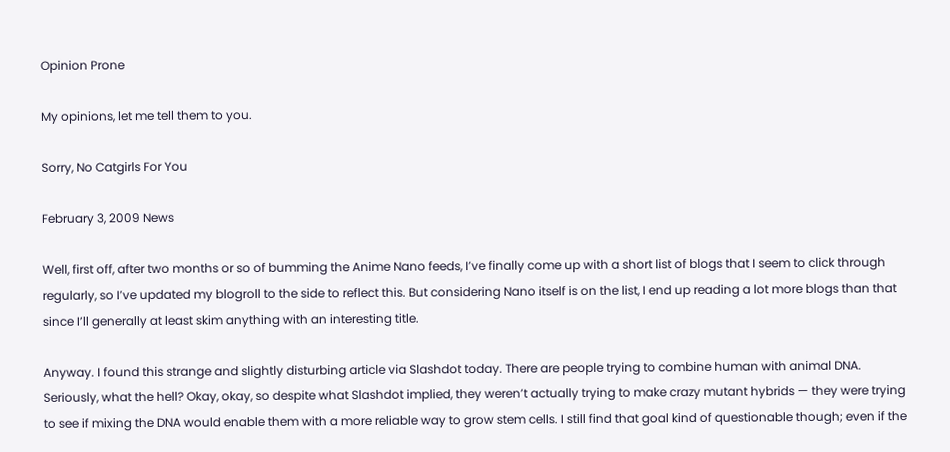Opinion Prone

My opinions, let me tell them to you.

Sorry, No Catgirls For You

February 3, 2009 News

Well, first off, after two months or so of bumming the Anime Nano feeds, I’ve finally come up with a short list of blogs that I seem to click through regularly, so I’ve updated my blogroll to the side to reflect this. But considering Nano itself is on the list, I end up reading a lot more blogs than that since I’ll generally at least skim anything with an interesting title.

Anyway. I found this strange and slightly disturbing article via Slashdot today. There are people trying to combine human with animal DNA. Seriously, what the hell? Okay, okay, so despite what Slashdot implied, they weren’t actually trying to make crazy mutant hybrids — they were trying to see if mixing the DNA would enable them with a more reliable way to grow stem cells. I still find that goal kind of questionable though; even if the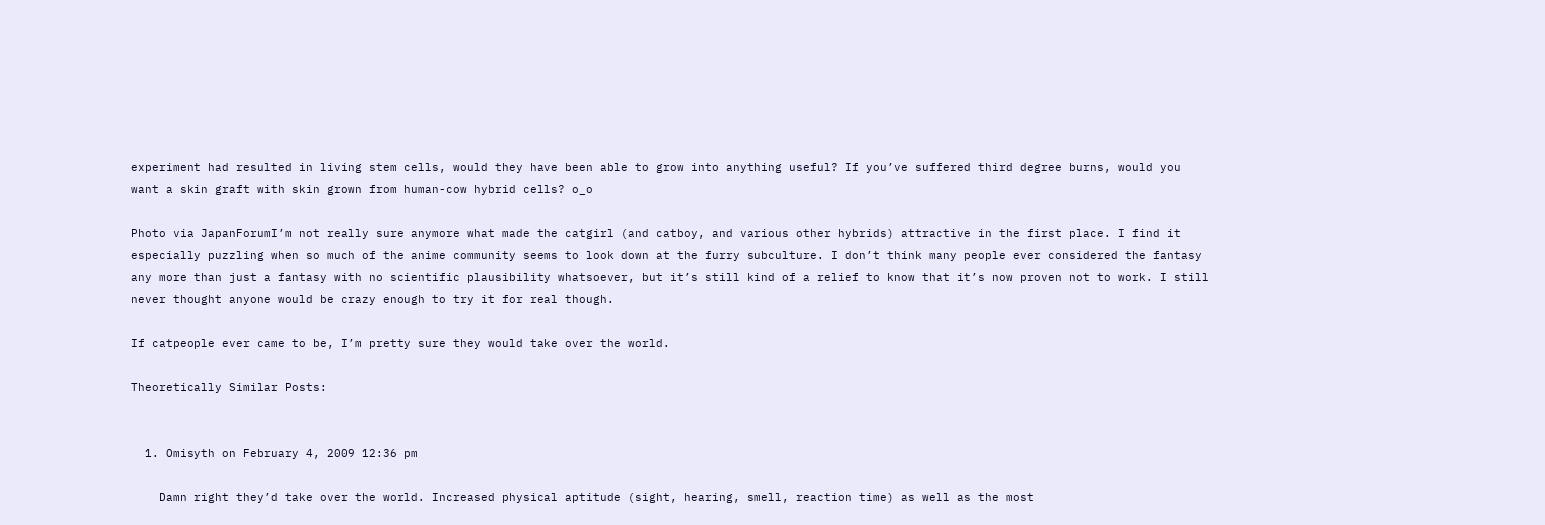experiment had resulted in living stem cells, would they have been able to grow into anything useful? If you’ve suffered third degree burns, would you want a skin graft with skin grown from human-cow hybrid cells? o_o

Photo via JapanForumI’m not really sure anymore what made the catgirl (and catboy, and various other hybrids) attractive in the first place. I find it especially puzzling when so much of the anime community seems to look down at the furry subculture. I don’t think many people ever considered the fantasy any more than just a fantasy with no scientific plausibility whatsoever, but it’s still kind of a relief to know that it’s now proven not to work. I still never thought anyone would be crazy enough to try it for real though.

If catpeople ever came to be, I’m pretty sure they would take over the world.

Theoretically Similar Posts:


  1. Omisyth on February 4, 2009 12:36 pm

    Damn right they’d take over the world. Increased physical aptitude (sight, hearing, smell, reaction time) as well as the most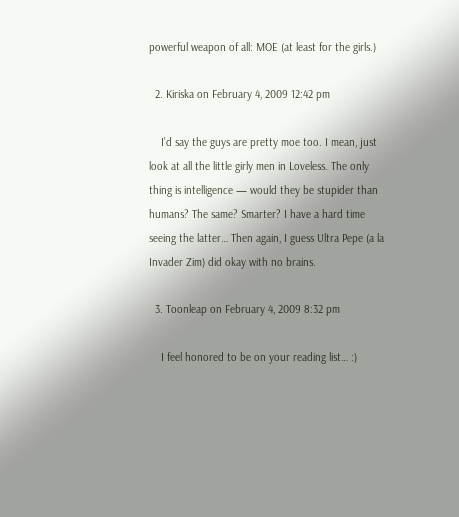powerful weapon of all: MOE (at least for the girls.)

  2. Kiriska on February 4, 2009 12:42 pm

    I’d say the guys are pretty moe too. I mean, just look at all the little girly men in Loveless. The only thing is intelligence — would they be stupider than humans? The same? Smarter? I have a hard time seeing the latter… Then again, I guess Ultra Pepe (a la Invader Zim) did okay with no brains.

  3. Toonleap on February 4, 2009 8:32 pm

    I feel honored to be on your reading list… :)